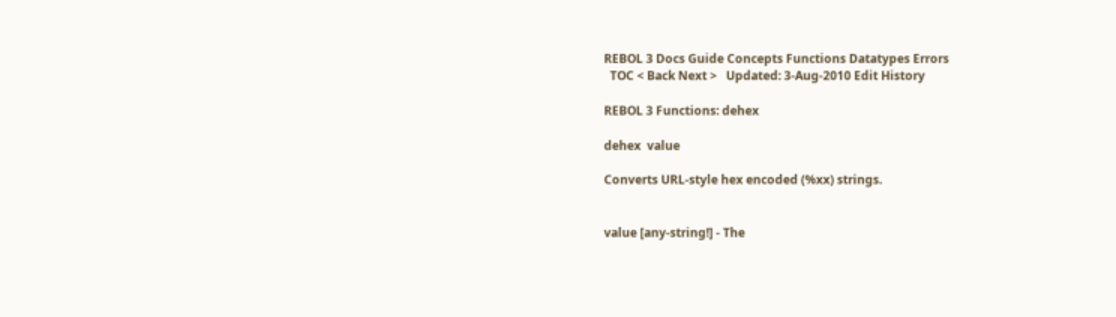REBOL 3 Docs Guide Concepts Functions Datatypes Errors
  TOC < Back Next >   Updated: 3-Aug-2010 Edit History

REBOL 3 Functions: dehex

dehex  value

Converts URL-style hex encoded (%xx) strings.


value [any-string!] - The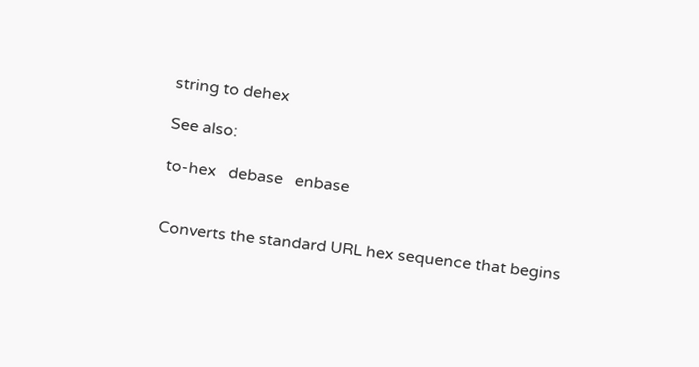string to dehex

See also:

to-hex   debase   enbase


Converts the standard URL hex sequence that begins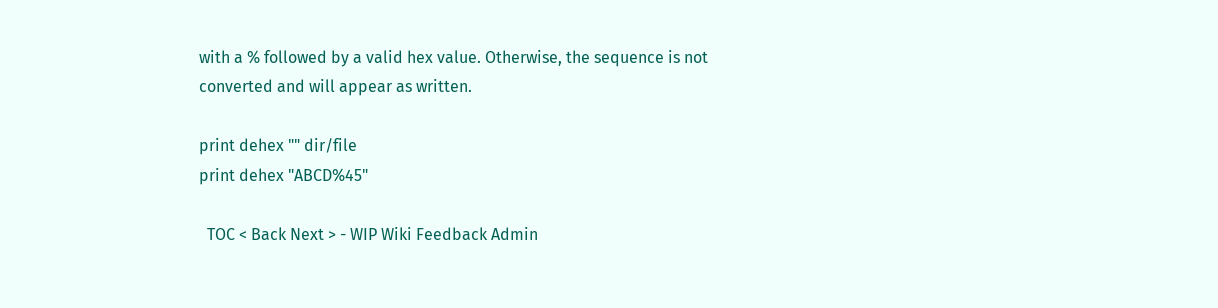with a % followed by a valid hex value. Otherwise, the sequence is not converted and will appear as written.

print dehex "" dir/file
print dehex "ABCD%45"

  TOC < Back Next > - WIP Wiki Feedback Admin